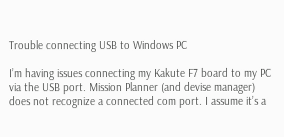Trouble connecting USB to Windows PC

I’m having issues connecting my Kakute F7 board to my PC via the USB port. Mission Planner (and devise manager) does not recognize a connected com port. I assume it’s a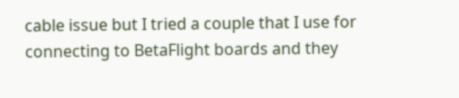cable issue but I tried a couple that I use for connecting to BetaFlight boards and they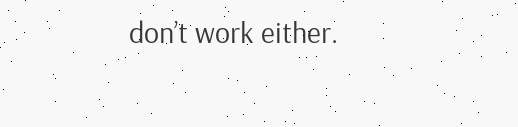don’t work either.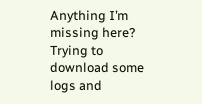Anything I’m missing here? Trying to download some logs and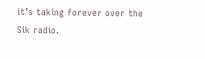it’s taking forever over the Sik radio.